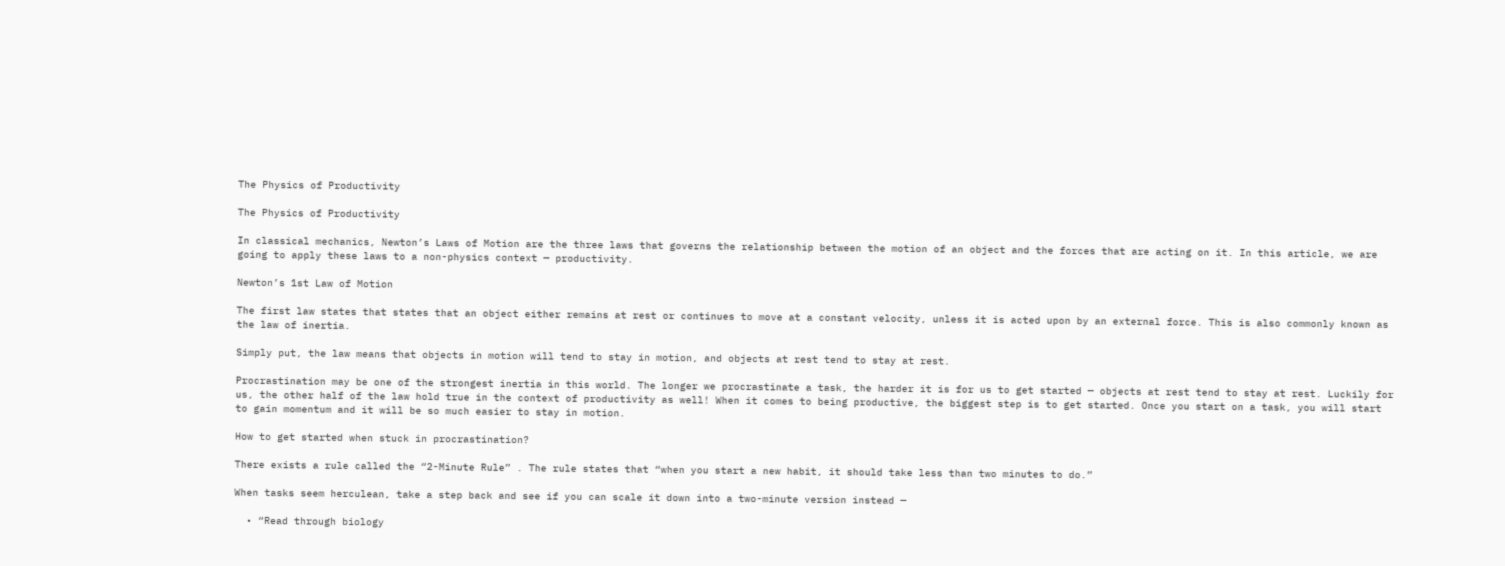The Physics of Productivity

The Physics of Productivity

In classical mechanics, Newton’s Laws of Motion are the three laws that governs the relationship between the motion of an object and the forces that are acting on it. In this article, we are going to apply these laws to a non-physics context — productivity.

Newton’s 1st Law of Motion

The first law states that states that an object either remains at rest or continues to move at a constant velocity, unless it is acted upon by an external force. This is also commonly known as the law of inertia.

Simply put, the law means that objects in motion will tend to stay in motion, and objects at rest tend to stay at rest.

Procrastination may be one of the strongest inertia in this world. The longer we procrastinate a task, the harder it is for us to get started — objects at rest tend to stay at rest. Luckily for us, the other half of the law hold true in the context of productivity as well! When it comes to being productive, the biggest step is to get started. Once you start on a task, you will start to gain momentum and it will be so much easier to stay in motion.

How to get started when stuck in procrastination?

There exists a rule called the “2-Minute Rule” . The rule states that “when you start a new habit, it should take less than two minutes to do.”

When tasks seem herculean, take a step back and see if you can scale it down into a two-minute version instead —

  • “Read through biology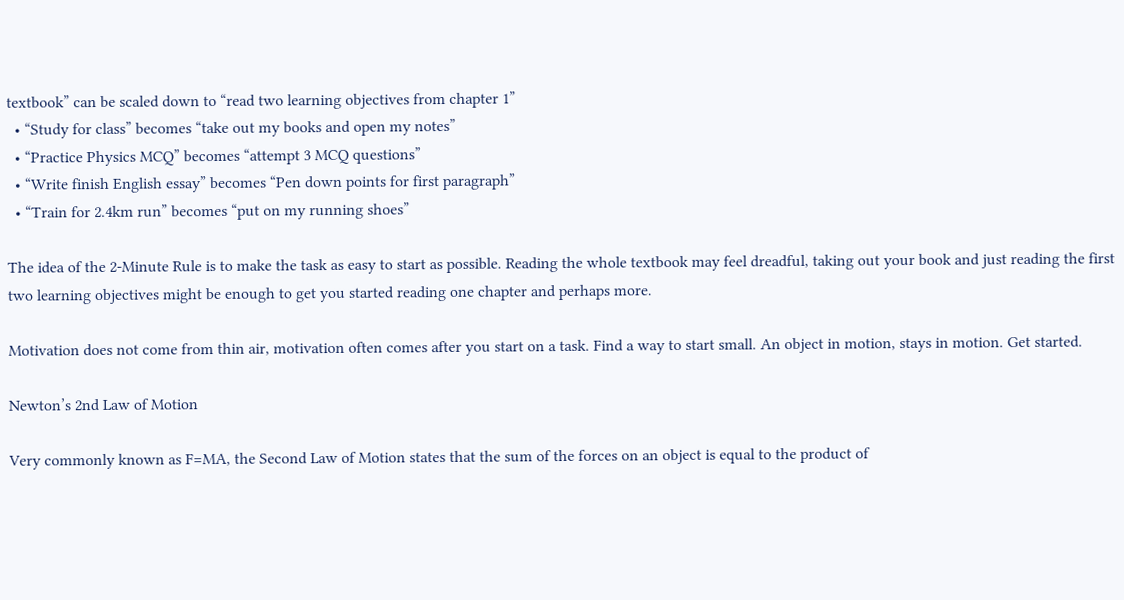textbook” can be scaled down to “read two learning objectives from chapter 1”
  • “Study for class” becomes “take out my books and open my notes”
  • “Practice Physics MCQ” becomes “attempt 3 MCQ questions”
  • “Write finish English essay” becomes “Pen down points for first paragraph”
  • “Train for 2.4km run” becomes “put on my running shoes”

The idea of the 2-Minute Rule is to make the task as easy to start as possible. Reading the whole textbook may feel dreadful, taking out your book and just reading the first two learning objectives might be enough to get you started reading one chapter and perhaps more.

Motivation does not come from thin air, motivation often comes after you start on a task. Find a way to start small. An object in motion, stays in motion. Get started.

Newton’s 2nd Law of Motion

Very commonly known as F=MA, the Second Law of Motion states that the sum of the forces on an object is equal to the product of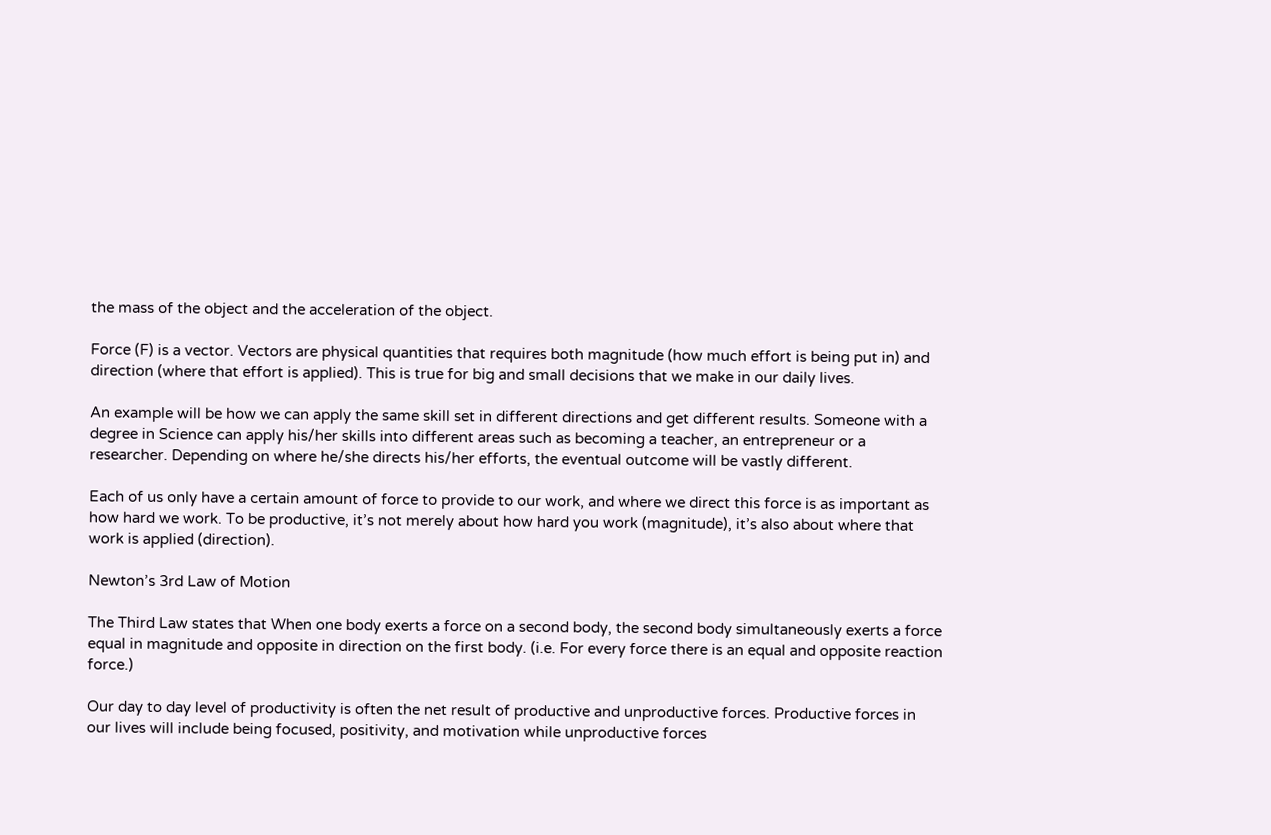the mass of the object and the acceleration of the object.

Force (F) is a vector. Vectors are physical quantities that requires both magnitude (how much effort is being put in) and direction (where that effort is applied). This is true for big and small decisions that we make in our daily lives.

An example will be how we can apply the same skill set in different directions and get different results. Someone with a degree in Science can apply his/her skills into different areas such as becoming a teacher, an entrepreneur or a researcher. Depending on where he/she directs his/her efforts, the eventual outcome will be vastly different.

Each of us only have a certain amount of force to provide to our work, and where we direct this force is as important as how hard we work. To be productive, it’s not merely about how hard you work (magnitude), it’s also about where that work is applied (direction).

Newton’s 3rd Law of Motion

The Third Law states that When one body exerts a force on a second body, the second body simultaneously exerts a force equal in magnitude and opposite in direction on the first body. (i.e. For every force there is an equal and opposite reaction force.)

Our day to day level of productivity is often the net result of productive and unproductive forces. Productive forces in our lives will include being focused, positivity, and motivation while unproductive forces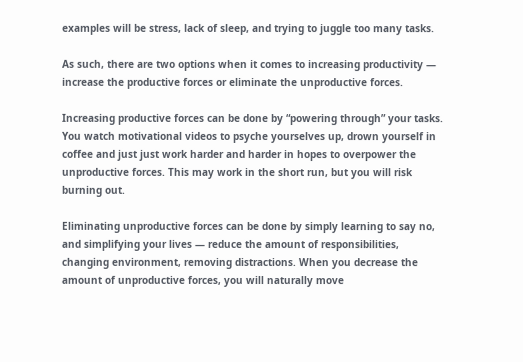examples will be stress, lack of sleep, and trying to juggle too many tasks.

As such, there are two options when it comes to increasing productivity — increase the productive forces or eliminate the unproductive forces.

Increasing productive forces can be done by “powering through” your tasks. You watch motivational videos to psyche yourselves up, drown yourself in coffee and just just work harder and harder in hopes to overpower the unproductive forces. This may work in the short run, but you will risk burning out.

Eliminating unproductive forces can be done by simply learning to say no, and simplifying your lives — reduce the amount of responsibilities, changing environment, removing distractions. When you decrease the amount of unproductive forces, you will naturally move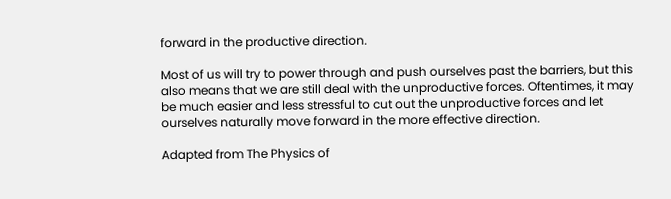forward in the productive direction.

Most of us will try to power through and push ourselves past the barriers, but this also means that we are still deal with the unproductive forces. Oftentimes, it may be much easier and less stressful to cut out the unproductive forces and let ourselves naturally move forward in the more effective direction.

Adapted from The Physics of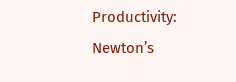Productivity: Newton’s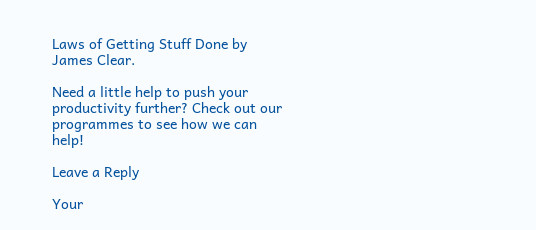Laws of Getting Stuff Done by James Clear.

Need a little help to push your productivity further? Check out our programmes to see how we can help!

Leave a Reply

Your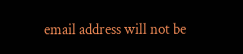email address will not be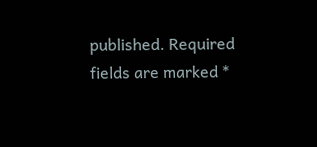published. Required fields are marked *